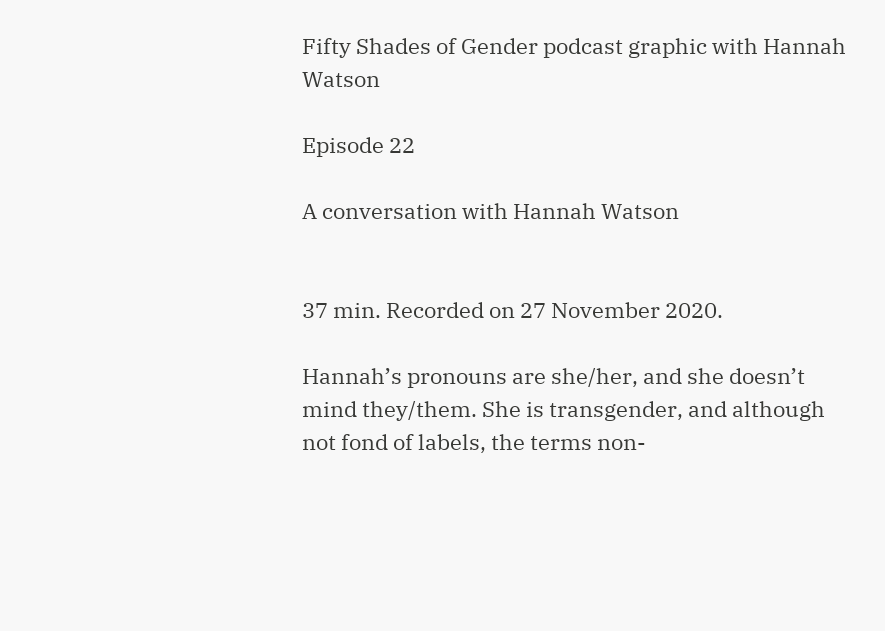Fifty Shades of Gender podcast graphic with Hannah Watson

Episode 22

A conversation with Hannah Watson


37 min. Recorded on 27 November 2020.

Hannah’s pronouns are she/her, and she doesn’t mind they/them. She is transgender, and although not fond of labels, the terms non-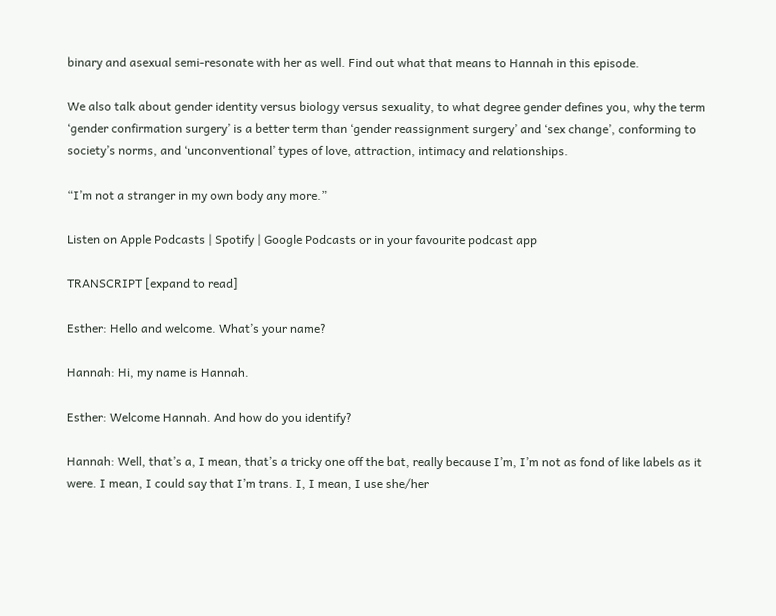binary and asexual semi-resonate with her as well. Find out what that means to Hannah in this episode.

We also talk about gender identity versus biology versus sexuality, to what degree gender defines you, why the term ‘gender confirmation surgery’ is a better term than ‘gender reassignment surgery’ and ‘sex change’, conforming to society’s norms, and ‘unconventional’ types of love, attraction, intimacy and relationships.

“I’m not a stranger in my own body any more.”

Listen on Apple Podcasts | Spotify | Google Podcasts or in your favourite podcast app

TRANSCRIPT [expand to read]

Esther: Hello and welcome. What’s your name?

Hannah: Hi, my name is Hannah.

Esther: Welcome Hannah. And how do you identify?

Hannah: Well, that’s a, I mean, that’s a tricky one off the bat, really because I’m, I’m not as fond of like labels as it were. I mean, I could say that I’m trans. I, I mean, I use she/her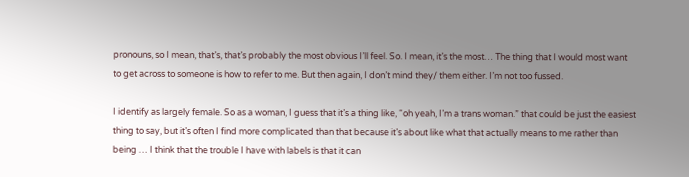pronouns, so I mean, that’s, that’s probably the most obvious I’ll feel. So. I mean, it’s the most… The thing that I would most want to get across to someone is how to refer to me. But then again, I don’t mind they/ them either. I’m not too fussed.

I identify as largely female. So as a woman, I guess that it’s a thing like, “oh yeah, I’m a trans woman.” that could be just the easiest thing to say, but it’s often I find more complicated than that because it’s about like what that actually means to me rather than being … I think that the trouble I have with labels is that it can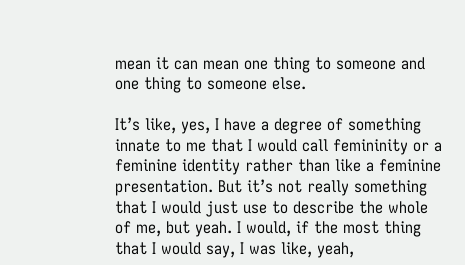mean it can mean one thing to someone and one thing to someone else.

It’s like, yes, I have a degree of something innate to me that I would call femininity or a feminine identity rather than like a feminine presentation. But it’s not really something that I would just use to describe the whole of me, but yeah. I would, if the most thing that I would say, I was like, yeah,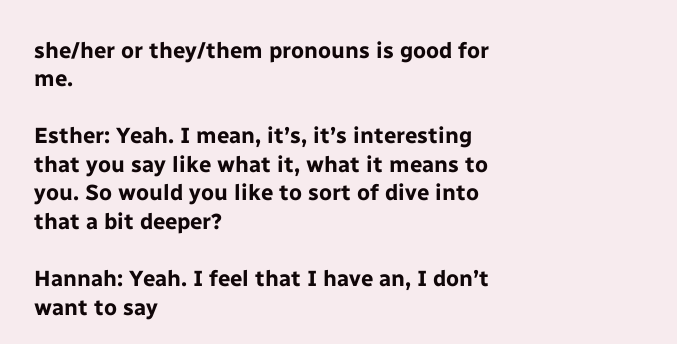she/her or they/them pronouns is good for me.

Esther: Yeah. I mean, it’s, it’s interesting that you say like what it, what it means to you. So would you like to sort of dive into that a bit deeper?

Hannah: Yeah. I feel that I have an, I don’t want to say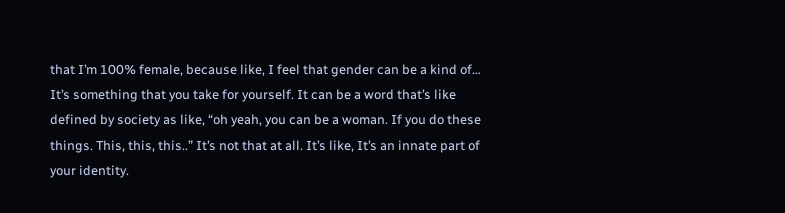that I’m 100% female, because like, I feel that gender can be a kind of… It’s something that you take for yourself. It can be a word that’s like defined by society as like, “oh yeah, you can be a woman. If you do these things. This, this, this..” It’s not that at all. It’s like, It’s an innate part of your identity.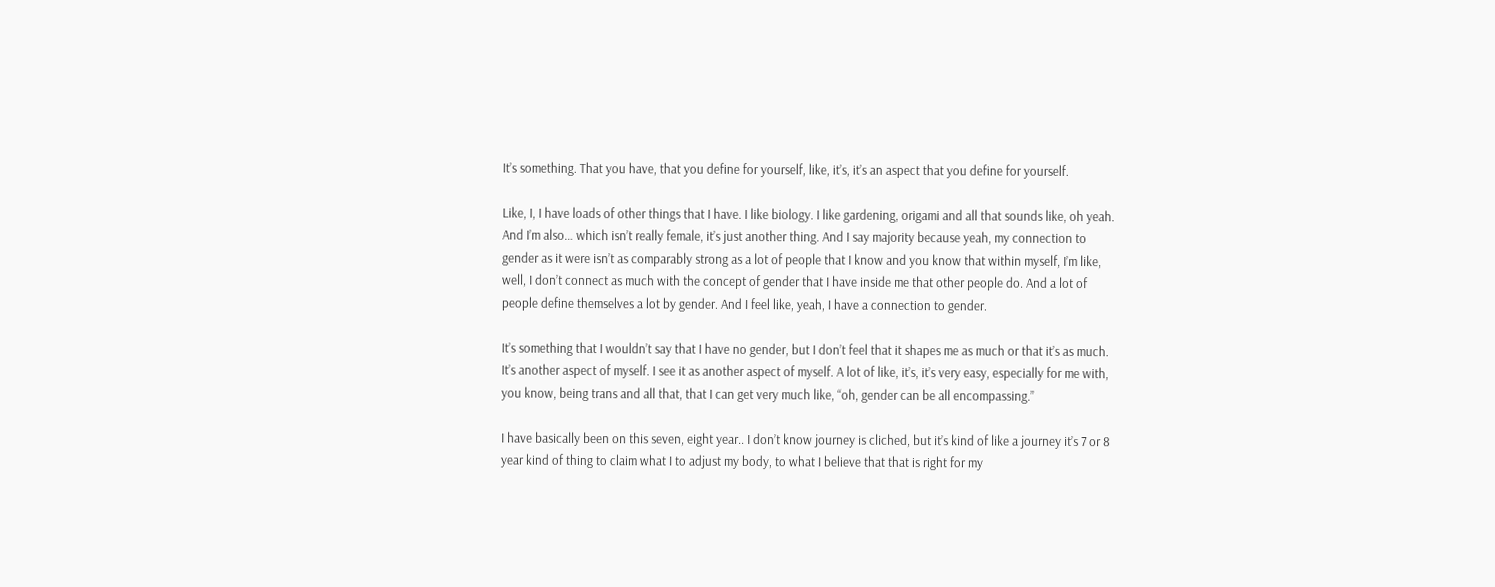It’s something. That you have, that you define for yourself, like, it’s, it’s an aspect that you define for yourself.

Like, I, I have loads of other things that I have. I like biology. I like gardening, origami and all that sounds like, oh yeah. And I’m also… which isn’t really female, it’s just another thing. And I say majority because yeah, my connection to gender as it were isn’t as comparably strong as a lot of people that I know and you know that within myself, I’m like, well, I don’t connect as much with the concept of gender that I have inside me that other people do. And a lot of people define themselves a lot by gender. And I feel like, yeah, I have a connection to gender.

It’s something that I wouldn’t say that I have no gender, but I don’t feel that it shapes me as much or that it’s as much. It’s another aspect of myself. I see it as another aspect of myself. A lot of like, it’s, it’s very easy, especially for me with, you know, being trans and all that, that I can get very much like, “oh, gender can be all encompassing.”

I have basically been on this seven, eight year.. I don’t know journey is cliched, but it’s kind of like a journey it’s 7 or 8 year kind of thing to claim what I to adjust my body, to what I believe that that is right for my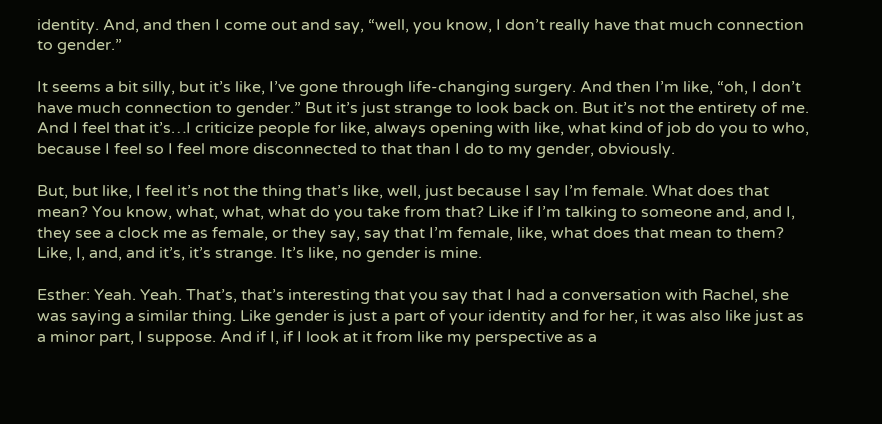identity. And, and then I come out and say, “well, you know, I don’t really have that much connection to gender.”

It seems a bit silly, but it’s like, I’ve gone through life-changing surgery. And then I’m like, “oh, I don’t have much connection to gender.” But it’s just strange to look back on. But it’s not the entirety of me. And I feel that it’s…I criticize people for like, always opening with like, what kind of job do you to who, because I feel so I feel more disconnected to that than I do to my gender, obviously.

But, but like, I feel it’s not the thing that’s like, well, just because I say I’m female. What does that mean? You know, what, what, what do you take from that? Like if I’m talking to someone and, and I, they see a clock me as female, or they say, say that I’m female, like, what does that mean to them? Like, I, and, and it’s, it’s strange. It’s like, no gender is mine.

Esther: Yeah. Yeah. That’s, that’s interesting that you say that I had a conversation with Rachel, she was saying a similar thing. Like gender is just a part of your identity and for her, it was also like just as a minor part, I suppose. And if I, if I look at it from like my perspective as a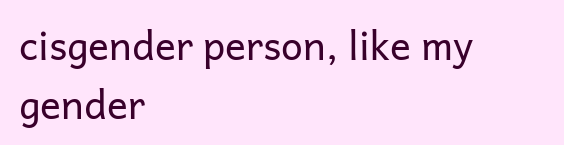cisgender person, like my gender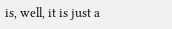is, well, it is just a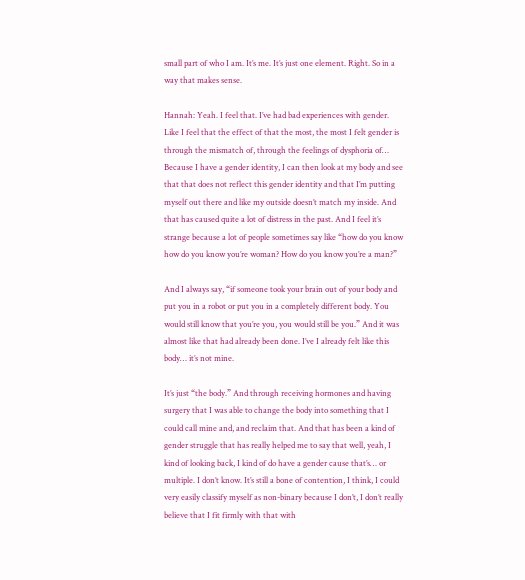small part of who I am. It’s me. It’s just one element. Right. So in a way that makes sense.

Hannah: Yeah. I feel that. I’ve had bad experiences with gender. Like I feel that the effect of that the most, the most I felt gender is through the mismatch of, through the feelings of dysphoria of… Because I have a gender identity, I can then look at my body and see that that does not reflect this gender identity and that I’m putting myself out there and like my outside doesn’t match my inside. And that has caused quite a lot of distress in the past. And I feel it’s strange because a lot of people sometimes say like “how do you know how do you know you’re woman? How do you know you’re a man?”

And I always say, “if someone took your brain out of your body and put you in a robot or put you in a completely different body. You would still know that you’re you, you would still be you.” And it was almost like that had already been done. I’ve I already felt like this body… it’s not mine.

It’s just “the body.” And through receiving hormones and having surgery that I was able to change the body into something that I could call mine and, and reclaim that. And that has been a kind of gender struggle that has really helped me to say that well, yeah, I kind of looking back, I kind of do have a gender cause that’s… or multiple. I don’t know. It’s still a bone of contention, I think, I could very easily classify myself as non-binary because I don’t, I don’t really believe that I fit firmly with that with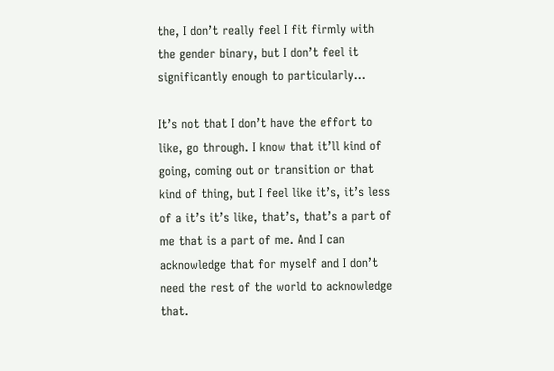the, I don’t really feel I fit firmly with the gender binary, but I don’t feel it significantly enough to particularly…

It’s not that I don’t have the effort to like, go through. I know that it’ll kind of going, coming out or transition or that kind of thing, but I feel like it’s, it’s less of a it’s it’s like, that’s, that’s a part of me that is a part of me. And I can acknowledge that for myself and I don’t need the rest of the world to acknowledge that.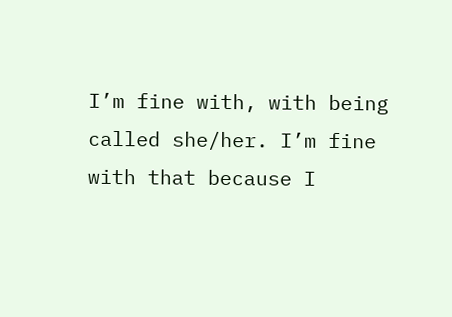I’m fine with, with being called she/her. I’m fine with that because I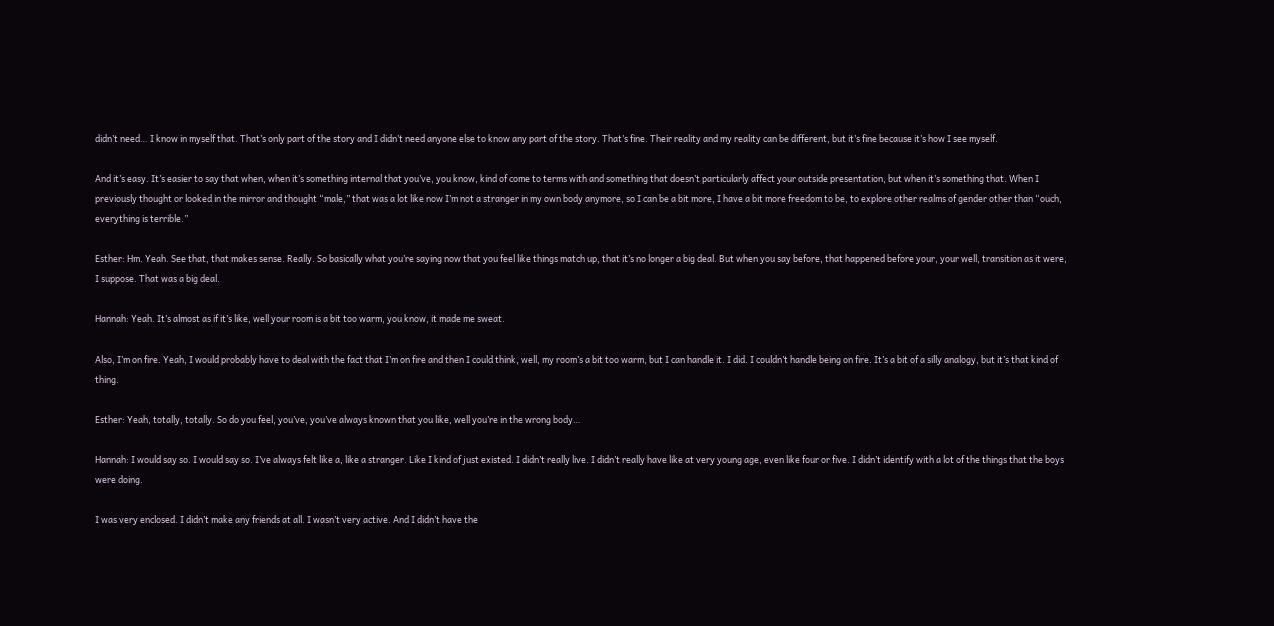didn’t need… I know in myself that. That’s only part of the story and I didn’t need anyone else to know any part of the story. That’s fine. Their reality and my reality can be different, but it’s fine because it’s how I see myself.

And it’s easy. It’s easier to say that when, when it’s something internal that you’ve, you know, kind of come to terms with and something that doesn’t particularly affect your outside presentation, but when it’s something that. When I previously thought or looked in the mirror and thought “male,” that was a lot like now I’m not a stranger in my own body anymore, so I can be a bit more, I have a bit more freedom to be, to explore other realms of gender other than “ouch, everything is terrible.”

Esther: Hm. Yeah. See that, that makes sense. Really. So basically what you’re saying now that you feel like things match up, that it’s no longer a big deal. But when you say before, that happened before your, your well, transition as it were, I suppose. That was a big deal.

Hannah: Yeah. It’s almost as if it’s like, well your room is a bit too warm, you know, it made me sweat.

Also, I’m on fire. Yeah, I would probably have to deal with the fact that I’m on fire and then I could think, well, my room’s a bit too warm, but I can handle it. I did. I couldn’t handle being on fire. It’s a bit of a silly analogy, but it’s that kind of thing.

Esther: Yeah, totally, totally. So do you feel, you’ve, you’ve always known that you like, well you’re in the wrong body…

Hannah: I would say so. I would say so. I’ve always felt like a, like a stranger. Like I kind of just existed. I didn’t really live. I didn’t really have like at very young age, even like four or five. I didn’t identify with a lot of the things that the boys were doing.

I was very enclosed. I didn’t make any friends at all. I wasn’t very active. And I didn’t have the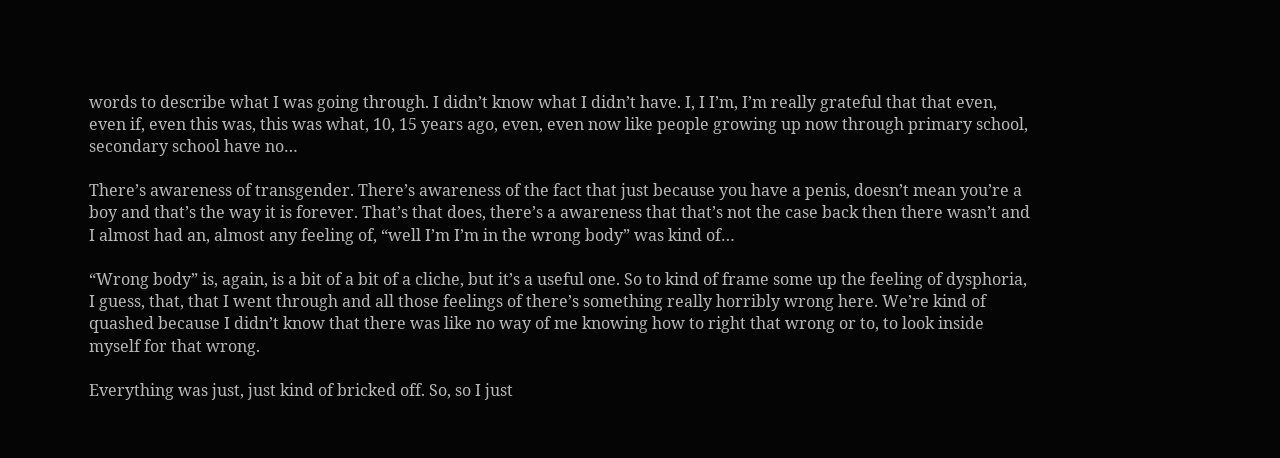words to describe what I was going through. I didn’t know what I didn’t have. I, I I’m, I’m really grateful that that even, even if, even this was, this was what, 10, 15 years ago, even, even now like people growing up now through primary school, secondary school have no…

There’s awareness of transgender. There’s awareness of the fact that just because you have a penis, doesn’t mean you’re a boy and that’s the way it is forever. That’s that does, there’s a awareness that that’s not the case back then there wasn’t and I almost had an, almost any feeling of, “well I’m I’m in the wrong body” was kind of…

“Wrong body” is, again, is a bit of a bit of a cliche, but it’s a useful one. So to kind of frame some up the feeling of dysphoria, I guess, that, that I went through and all those feelings of there’s something really horribly wrong here. We’re kind of quashed because I didn’t know that there was like no way of me knowing how to right that wrong or to, to look inside myself for that wrong.

Everything was just, just kind of bricked off. So, so I just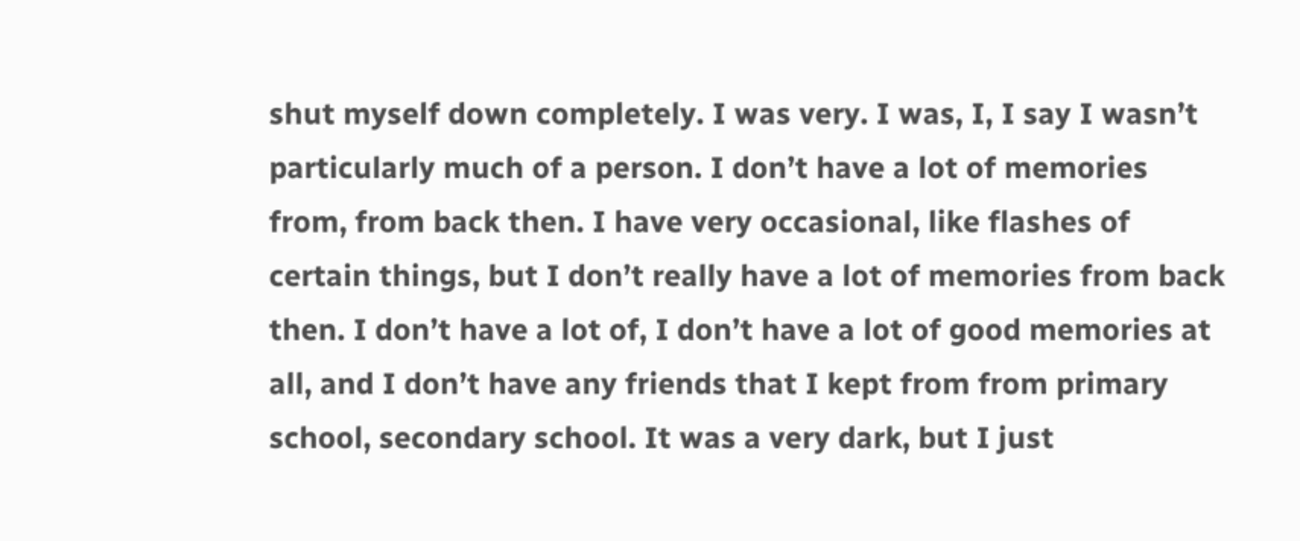shut myself down completely. I was very. I was, I, I say I wasn’t particularly much of a person. I don’t have a lot of memories from, from back then. I have very occasional, like flashes of certain things, but I don’t really have a lot of memories from back then. I don’t have a lot of, I don’t have a lot of good memories at all, and I don’t have any friends that I kept from from primary school, secondary school. It was a very dark, but I just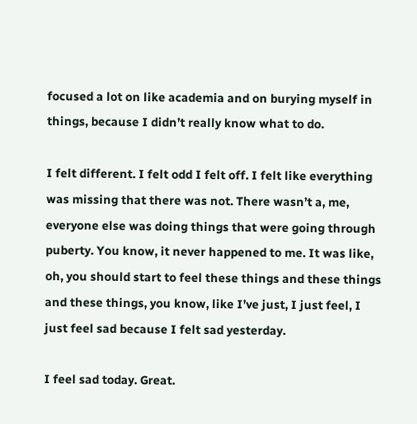focused a lot on like academia and on burying myself in things, because I didn’t really know what to do.

I felt different. I felt odd I felt off. I felt like everything was missing that there was not. There wasn’t a, me, everyone else was doing things that were going through puberty. You know, it never happened to me. It was like, oh, you should start to feel these things and these things and these things, you know, like I’ve just, I just feel, I just feel sad because I felt sad yesterday.

I feel sad today. Great.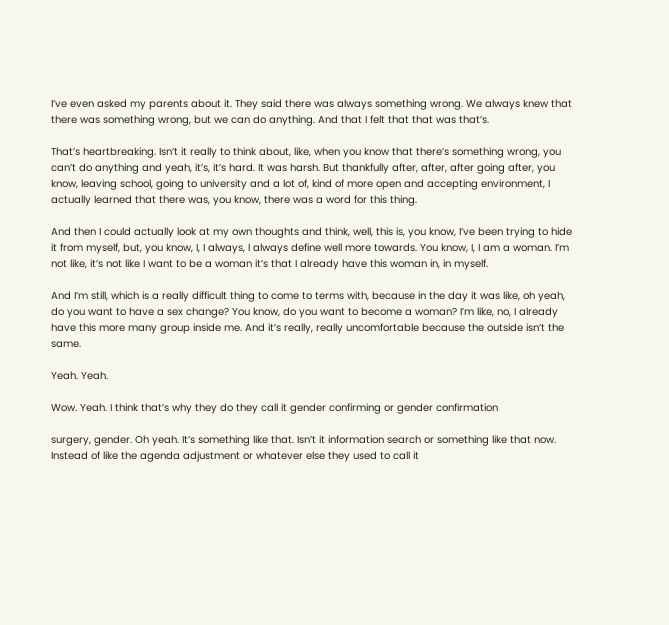I’ve even asked my parents about it. They said there was always something wrong. We always knew that there was something wrong, but we can do anything. And that I felt that that was that’s.

That’s heartbreaking. Isn’t it really to think about, like, when you know that there’s something wrong, you can’t do anything and yeah, it’s, it’s hard. It was harsh. But thankfully after, after, after going after, you know, leaving school, going to university and a lot of, kind of more open and accepting environment, I actually learned that there was, you know, there was a word for this thing.

And then I could actually look at my own thoughts and think, well, this is, you know, I’ve been trying to hide it from myself, but, you know, I, I always, I always define well more towards. You know, I, I am a woman. I’m not like, it’s not like I want to be a woman it’s that I already have this woman in, in myself.

And I’m still, which is a really difficult thing to come to terms with, because in the day it was like, oh yeah, do you want to have a sex change? You know, do you want to become a woman? I’m like, no, I already have this more many group inside me. And it’s really, really uncomfortable because the outside isn’t the same.

Yeah. Yeah.

Wow. Yeah. I think that’s why they do they call it gender confirming or gender confirmation

surgery, gender. Oh yeah. It’s something like that. Isn’t it information search or something like that now. Instead of like the agenda adjustment or whatever else they used to call it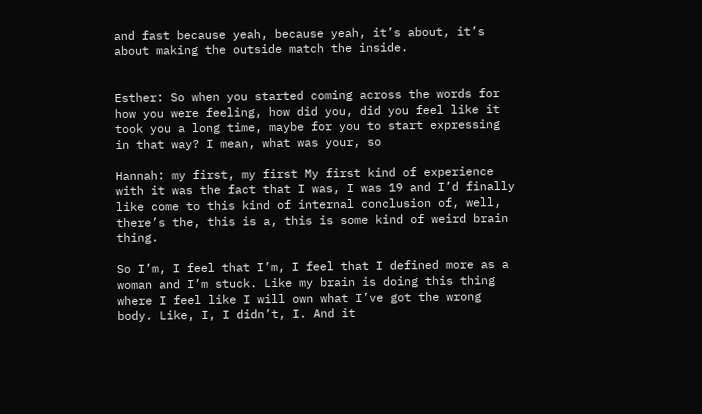and fast because yeah, because yeah, it’s about, it’s about making the outside match the inside.


Esther: So when you started coming across the words for how you were feeling, how did you, did you feel like it took you a long time, maybe for you to start expressing in that way? I mean, what was your, so

Hannah: my first, my first My first kind of experience with it was the fact that I was, I was 19 and I’d finally like come to this kind of internal conclusion of, well, there’s the, this is a, this is some kind of weird brain thing.

So I’m, I feel that I’m, I feel that I defined more as a woman and I’m stuck. Like my brain is doing this thing where I feel like I will own what I’ve got the wrong body. Like, I, I didn’t, I. And it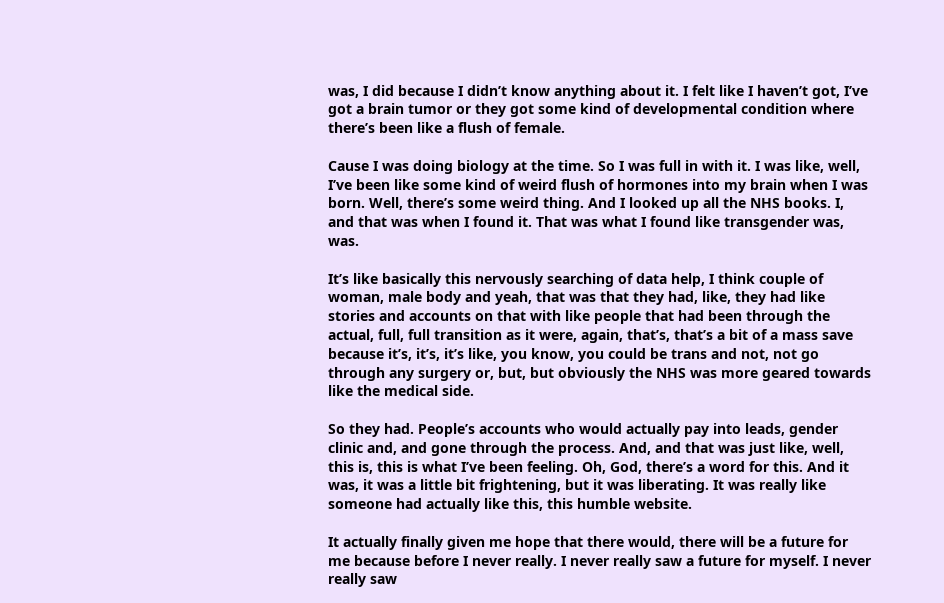was, I did because I didn’t know anything about it. I felt like I haven’t got, I’ve got a brain tumor or they got some kind of developmental condition where there’s been like a flush of female.

Cause I was doing biology at the time. So I was full in with it. I was like, well, I’ve been like some kind of weird flush of hormones into my brain when I was born. Well, there’s some weird thing. And I looked up all the NHS books. I, and that was when I found it. That was what I found like transgender was, was.

It’s like basically this nervously searching of data help, I think couple of woman, male body and yeah, that was that they had, like, they had like stories and accounts on that with like people that had been through the actual, full, full transition as it were, again, that’s, that’s a bit of a mass save because it’s, it’s, it’s like, you know, you could be trans and not, not go through any surgery or, but, but obviously the NHS was more geared towards like the medical side.

So they had. People’s accounts who would actually pay into leads, gender clinic and, and gone through the process. And, and that was just like, well, this is, this is what I’ve been feeling. Oh, God, there’s a word for this. And it was, it was a little bit frightening, but it was liberating. It was really like someone had actually like this, this humble website.

It actually finally given me hope that there would, there will be a future for me because before I never really. I never really saw a future for myself. I never really saw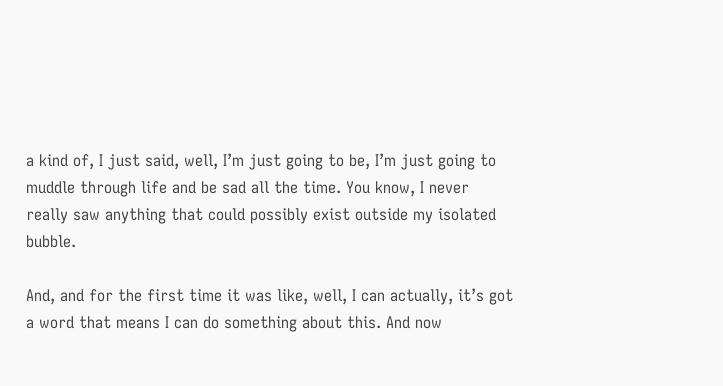a kind of, I just said, well, I’m just going to be, I’m just going to muddle through life and be sad all the time. You know, I never really saw anything that could possibly exist outside my isolated bubble.

And, and for the first time it was like, well, I can actually, it’s got a word that means I can do something about this. And now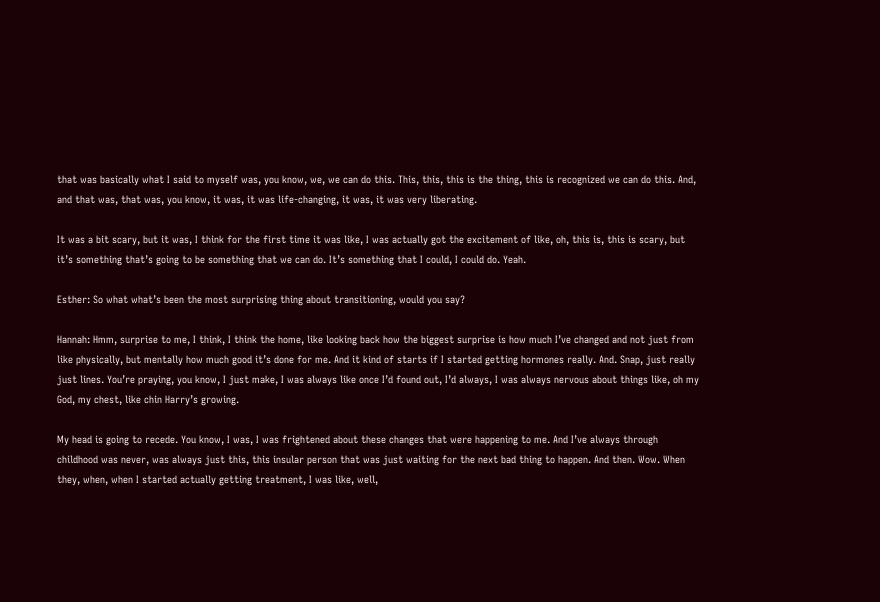that was basically what I said to myself was, you know, we, we can do this. This, this, this is the thing, this is recognized we can do this. And, and that was, that was, you know, it was, it was life-changing, it was, it was very liberating.

It was a bit scary, but it was, I think for the first time it was like, I was actually got the excitement of like, oh, this is, this is scary, but it’s something that’s going to be something that we can do. It’s something that I could, I could do. Yeah.

Esther: So what what’s been the most surprising thing about transitioning, would you say?

Hannah: Hmm, surprise to me, I think, I think the home, like looking back how the biggest surprise is how much I’ve changed and not just from like physically, but mentally how much good it’s done for me. And it kind of starts if I started getting hormones really. And. Snap, just really just lines. You’re praying, you know, I just make, I was always like once I’d found out, I’d always, I was always nervous about things like, oh my God, my chest, like chin Harry’s growing.

My head is going to recede. You know, I was, I was frightened about these changes that were happening to me. And I’ve always through childhood was never, was always just this, this insular person that was just waiting for the next bad thing to happen. And then. Wow. When they, when, when I started actually getting treatment, I was like, well,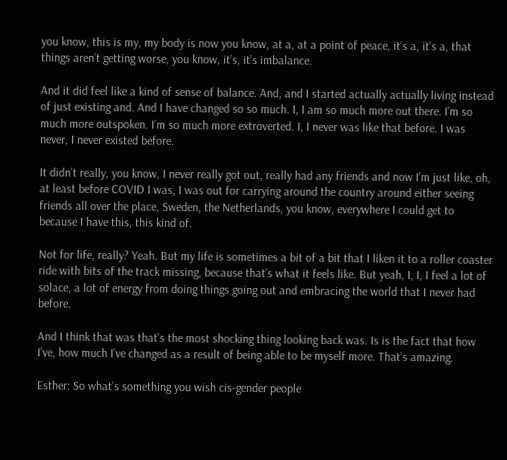you know, this is my, my body is now you know, at a, at a point of peace, it’s a, it’s a, that things aren’t getting worse, you know, it’s, it’s imbalance.

And it did feel like a kind of sense of balance. And, and I started actually actually living instead of just existing and. And I have changed so so much. I, I am so much more out there. I’m so much more outspoken. I’m so much more extroverted. I, I never was like that before. I was never, I never existed before.

It didn’t really, you know, I never really got out, really had any friends and now I’m just like, oh, at least before COVID I was, I was out for carrying around the country around either seeing friends all over the place, Sweden, the Netherlands, you know, everywhere I could get to because I have this, this kind of.

Not for life, really? Yeah. But my life is sometimes a bit of a bit that I liken it to a roller coaster ride with bits of the track missing, because that’s what it feels like. But yeah, I, I, I feel a lot of solace, a lot of energy from doing things going out and embracing the world that I never had before.

And I think that was that’s the most shocking thing looking back was. Is is the fact that how I’ve, how much I’ve changed as a result of being able to be myself more. That’s amazing.

Esther: So what’s something you wish cis-gender people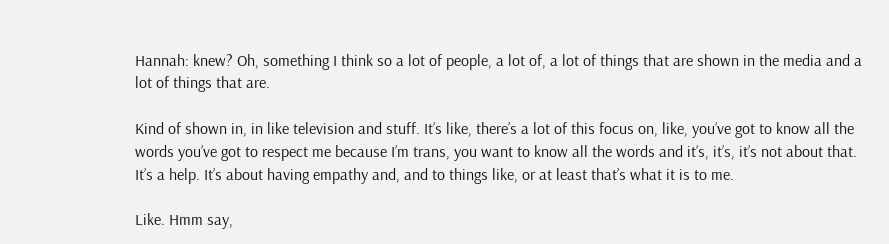Hannah: knew? Oh, something I think so a lot of people, a lot of, a lot of things that are shown in the media and a lot of things that are.

Kind of shown in, in like television and stuff. It’s like, there’s a lot of this focus on, like, you’ve got to know all the words you’ve got to respect me because I’m trans, you want to know all the words and it’s, it’s, it’s not about that. It’s a help. It’s about having empathy and, and to things like, or at least that’s what it is to me.

Like. Hmm say,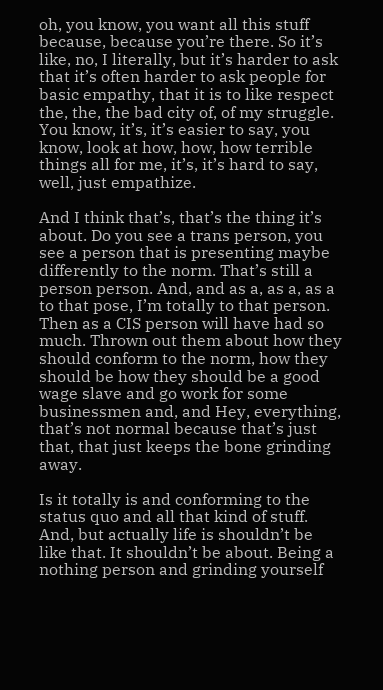oh, you know, you want all this stuff because, because you’re there. So it’s like, no, I literally, but it’s harder to ask that it’s often harder to ask people for basic empathy, that it is to like respect the, the, the bad city of, of my struggle. You know, it’s, it’s easier to say, you know, look at how, how, how terrible things all for me, it’s, it’s hard to say, well, just empathize.

And I think that’s, that’s the thing it’s about. Do you see a trans person, you see a person that is presenting maybe differently to the norm. That’s still a person person. And, and as a, as a, as a to that pose, I’m totally to that person. Then as a CIS person will have had so much. Thrown out them about how they should conform to the norm, how they should be how they should be a good wage slave and go work for some businessmen and, and Hey, everything, that’s not normal because that’s just that, that just keeps the bone grinding away.

Is it totally is and conforming to the status quo and all that kind of stuff. And, but actually life is shouldn’t be like that. It shouldn’t be about. Being a nothing person and grinding yourself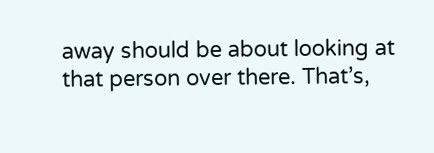away should be about looking at that person over there. That’s,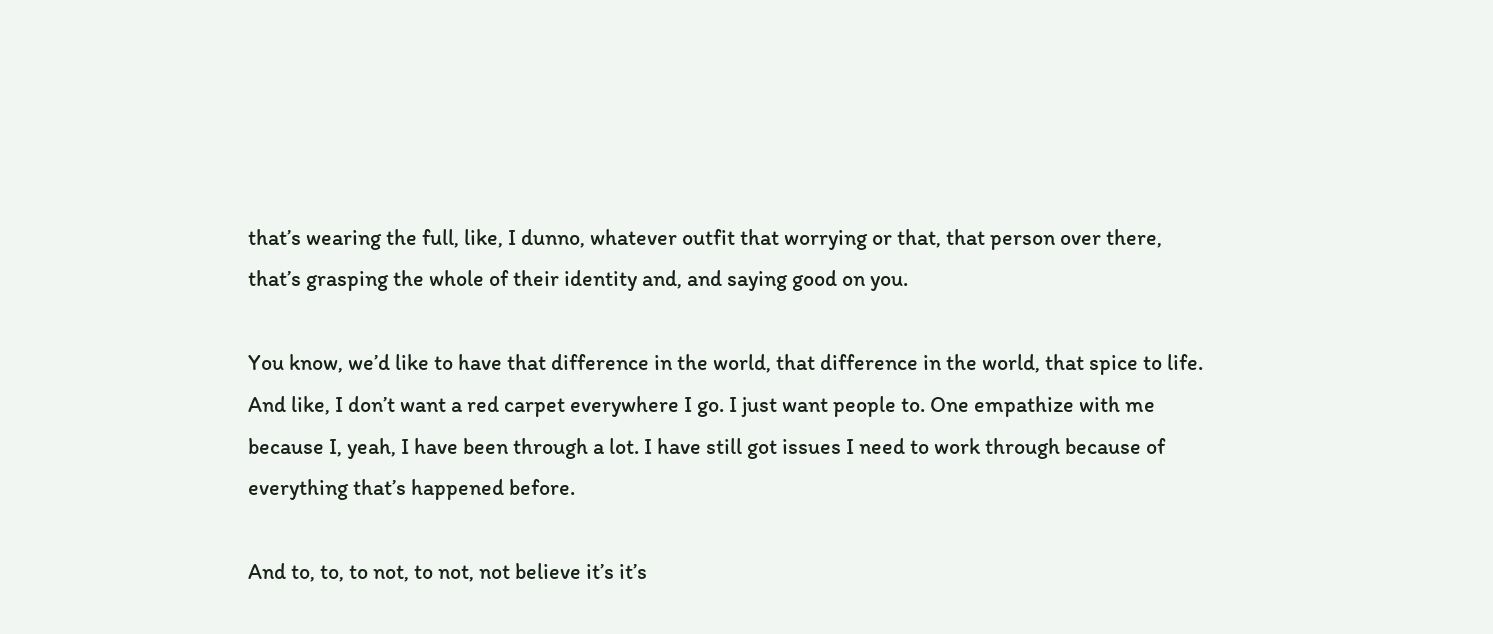that’s wearing the full, like, I dunno, whatever outfit that worrying or that, that person over there, that’s grasping the whole of their identity and, and saying good on you.

You know, we’d like to have that difference in the world, that difference in the world, that spice to life. And like, I don’t want a red carpet everywhere I go. I just want people to. One empathize with me because I, yeah, I have been through a lot. I have still got issues I need to work through because of everything that’s happened before.

And to, to, to not, to not, not believe it’s it’s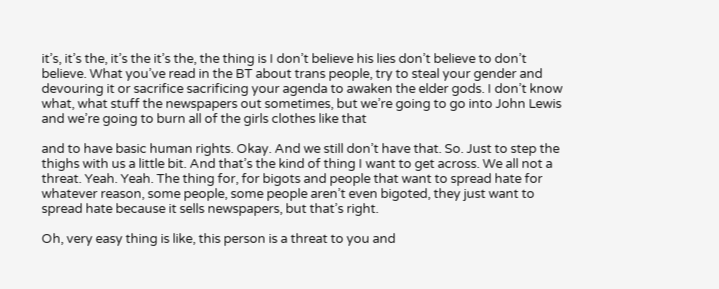it’s, it’s the, it’s the it’s the, the thing is I don’t believe his lies don’t believe to don’t believe. What you’ve read in the BT about trans people, try to steal your gender and devouring it or sacrifice sacrificing your agenda to awaken the elder gods. I don’t know what, what stuff the newspapers out sometimes, but we’re going to go into John Lewis and we’re going to burn all of the girls clothes like that

and to have basic human rights. Okay. And we still don’t have that. So. Just to step the thighs with us a little bit. And that’s the kind of thing I want to get across. We all not a threat. Yeah. Yeah. The thing for, for bigots and people that want to spread hate for whatever reason, some people, some people aren’t even bigoted, they just want to spread hate because it sells newspapers, but that’s right.

Oh, very easy thing is like, this person is a threat to you and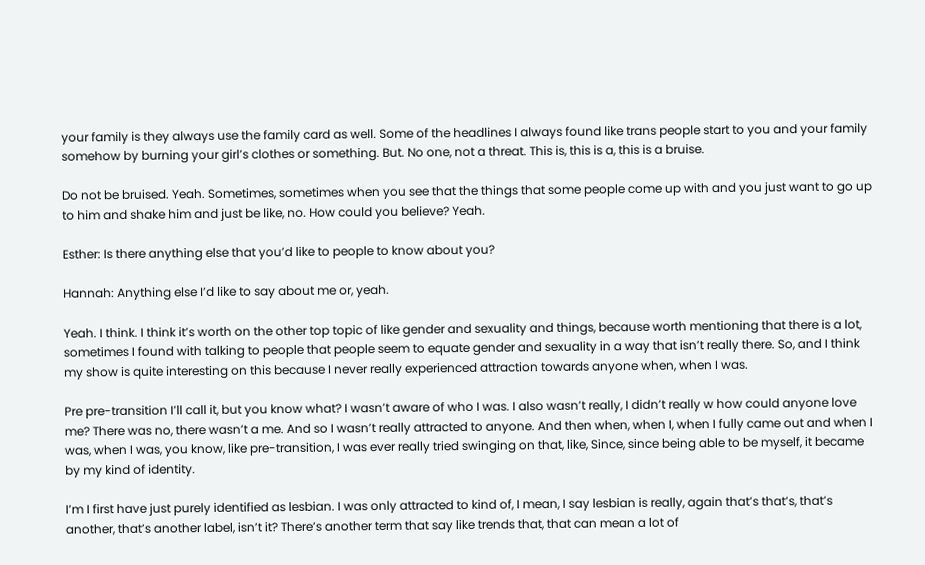your family is they always use the family card as well. Some of the headlines I always found like trans people start to you and your family somehow by burning your girl’s clothes or something. But. No one, not a threat. This is, this is a, this is a bruise.

Do not be bruised. Yeah. Sometimes, sometimes when you see that the things that some people come up with and you just want to go up to him and shake him and just be like, no. How could you believe? Yeah.

Esther: Is there anything else that you’d like to people to know about you?

Hannah: Anything else I’d like to say about me or, yeah.

Yeah. I think. I think it’s worth on the other top topic of like gender and sexuality and things, because worth mentioning that there is a lot, sometimes I found with talking to people that people seem to equate gender and sexuality in a way that isn’t really there. So, and I think my show is quite interesting on this because I never really experienced attraction towards anyone when, when I was.

Pre pre-transition I’ll call it, but you know what? I wasn’t aware of who I was. I also wasn’t really, I didn’t really w how could anyone love me? There was no, there wasn’t a me. And so I wasn’t really attracted to anyone. And then when, when I, when I fully came out and when I was, when I was, you know, like pre-transition, I was ever really tried swinging on that, like, Since, since being able to be myself, it became by my kind of identity.

I’m I first have just purely identified as lesbian. I was only attracted to kind of, I mean, I say lesbian is really, again that’s that’s, that’s another, that’s another label, isn’t it? There’s another term that say like trends that, that can mean a lot of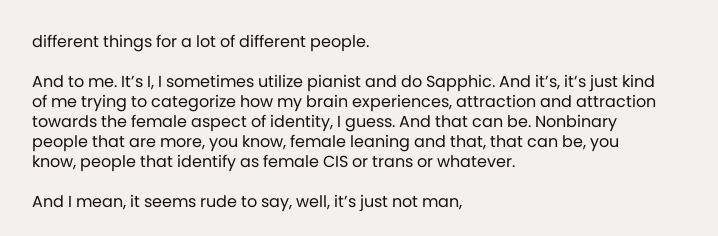different things for a lot of different people.

And to me. It’s I, I sometimes utilize pianist and do Sapphic. And it’s, it’s just kind of me trying to categorize how my brain experiences, attraction and attraction towards the female aspect of identity, I guess. And that can be. Nonbinary people that are more, you know, female leaning and that, that can be, you know, people that identify as female CIS or trans or whatever.

And I mean, it seems rude to say, well, it’s just not man,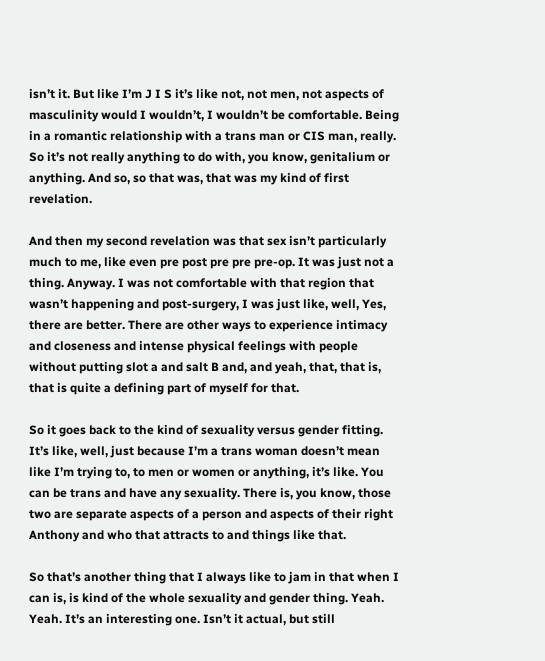isn’t it. But like I’m J I S it’s like not, not men, not aspects of masculinity would I wouldn’t, I wouldn’t be comfortable. Being in a romantic relationship with a trans man or CIS man, really. So it’s not really anything to do with, you know, genitalium or anything. And so, so that was, that was my kind of first revelation.

And then my second revelation was that sex isn’t particularly much to me, like even pre post pre pre pre-op. It was just not a thing. Anyway. I was not comfortable with that region that wasn’t happening and post-surgery, I was just like, well, Yes, there are better. There are other ways to experience intimacy and closeness and intense physical feelings with people without putting slot a and salt B and, and yeah, that, that is, that is quite a defining part of myself for that.

So it goes back to the kind of sexuality versus gender fitting. It’s like, well, just because I’m a trans woman doesn’t mean like I’m trying to, to men or women or anything, it’s like. You can be trans and have any sexuality. There is, you know, those two are separate aspects of a person and aspects of their right Anthony and who that attracts to and things like that.

So that’s another thing that I always like to jam in that when I can is, is kind of the whole sexuality and gender thing. Yeah. Yeah. It’s an interesting one. Isn’t it actual, but still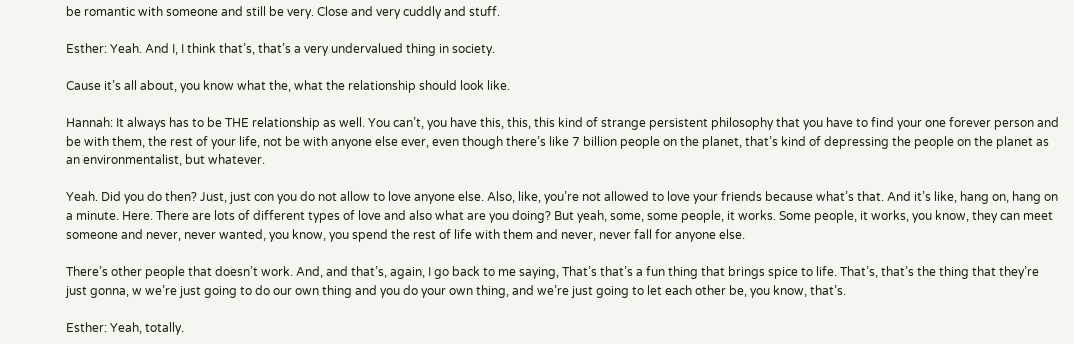be romantic with someone and still be very. Close and very cuddly and stuff.

Esther: Yeah. And I, I think that’s, that’s a very undervalued thing in society.

Cause it’s all about, you know what the, what the relationship should look like.

Hannah: It always has to be THE relationship as well. You can’t, you have this, this, this kind of strange persistent philosophy that you have to find your one forever person and be with them, the rest of your life, not be with anyone else ever, even though there’s like 7 billion people on the planet, that’s kind of depressing the people on the planet as an environmentalist, but whatever.

Yeah. Did you do then? Just, just con you do not allow to love anyone else. Also, like, you’re not allowed to love your friends because what’s that. And it’s like, hang on, hang on a minute. Here. There are lots of different types of love and also what are you doing? But yeah, some, some people, it works. Some people, it works, you know, they can meet someone and never, never wanted, you know, you spend the rest of life with them and never, never fall for anyone else.

There’s other people that doesn’t work. And, and that’s, again, I go back to me saying, That’s that’s a fun thing that brings spice to life. That’s, that’s the thing that they’re just gonna, w we’re just going to do our own thing and you do your own thing, and we’re just going to let each other be, you know, that’s.

Esther: Yeah, totally.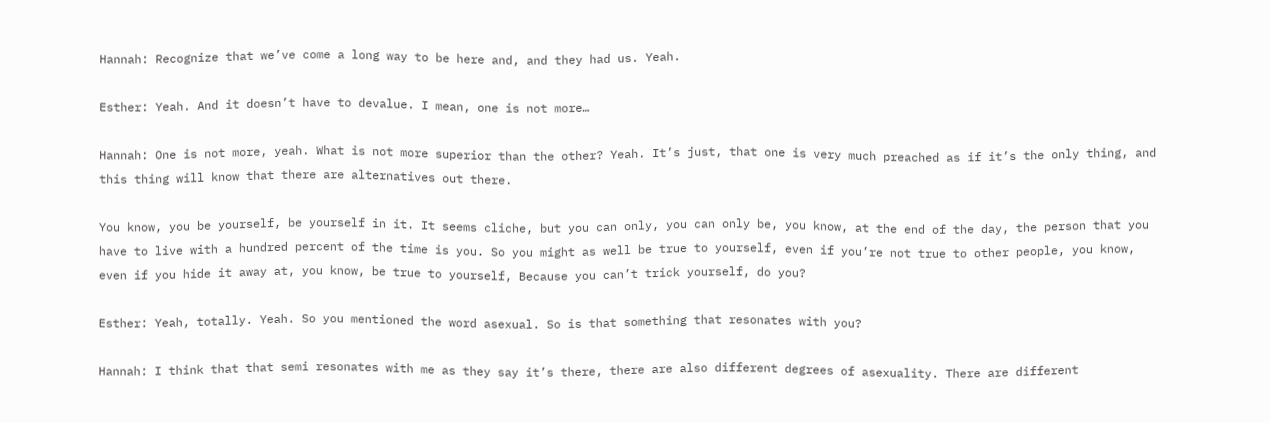Hannah: Recognize that we’ve come a long way to be here and, and they had us. Yeah.

Esther: Yeah. And it doesn’t have to devalue. I mean, one is not more…

Hannah: One is not more, yeah. What is not more superior than the other? Yeah. It’s just, that one is very much preached as if it’s the only thing, and this thing will know that there are alternatives out there.

You know, you be yourself, be yourself in it. It seems cliche, but you can only, you can only be, you know, at the end of the day, the person that you have to live with a hundred percent of the time is you. So you might as well be true to yourself, even if you’re not true to other people, you know, even if you hide it away at, you know, be true to yourself, Because you can’t trick yourself, do you?

Esther: Yeah, totally. Yeah. So you mentioned the word asexual. So is that something that resonates with you?

Hannah: I think that that semi resonates with me as they say it’s there, there are also different degrees of asexuality. There are different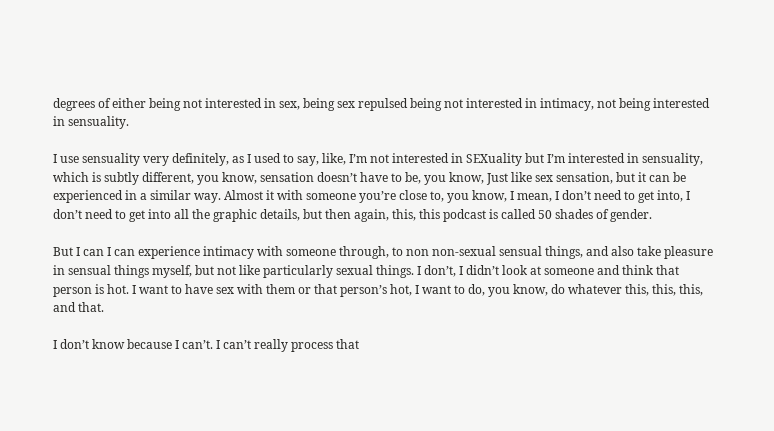degrees of either being not interested in sex, being sex repulsed being not interested in intimacy, not being interested in sensuality.

I use sensuality very definitely, as I used to say, like, I’m not interested in SEXuality but I’m interested in sensuality, which is subtly different, you know, sensation doesn’t have to be, you know, Just like sex sensation, but it can be experienced in a similar way. Almost it with someone you’re close to, you know, I mean, I don’t need to get into, I don’t need to get into all the graphic details, but then again, this, this podcast is called 50 shades of gender.

But I can I can experience intimacy with someone through, to non non-sexual sensual things, and also take pleasure in sensual things myself, but not like particularly sexual things. I don’t, I didn’t look at someone and think that person is hot. I want to have sex with them or that person’s hot, I want to do, you know, do whatever this, this, this, and that.

I don’t know because I can’t. I can’t really process that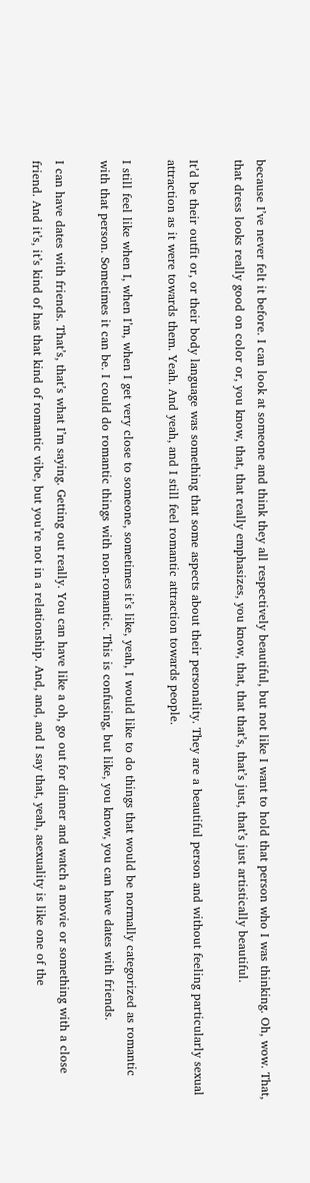because I’ve never felt it before. I can look at someone and think they all respectively beautiful, but not like I want to hold that person who I was thinking. Oh, wow. That, that dress looks really good on color or, you know, that, that really emphasizes, you know, that, that that’s, that’s just, that’s just artistically beautiful.

It’d be their outfit or, or their body language was something that some aspects about their personality. They are a beautiful person and without feeling particularly sexual attraction as it were towards them. Yeah. And yeah, and I still feel romantic attraction towards people.

I still feel like when I, when I’m, when I get very close to someone, sometimes it’s like, yeah, I would like to do things that would be normally categorized as romantic with that person. Sometimes it can be. I could do romantic things with non-romantic. This is confusing, but like, you know, you can have dates with friends.

I can have dates with friends. That’s, that’s what I’m saying. Getting out really. You can have like a oh, go out for dinner and watch a movie or something with a close friend. And it’s, it’s kind of has that kind of romantic vibe, but you’re not in a relationship. And, and, and I say that, yeah, asexuality is like one of the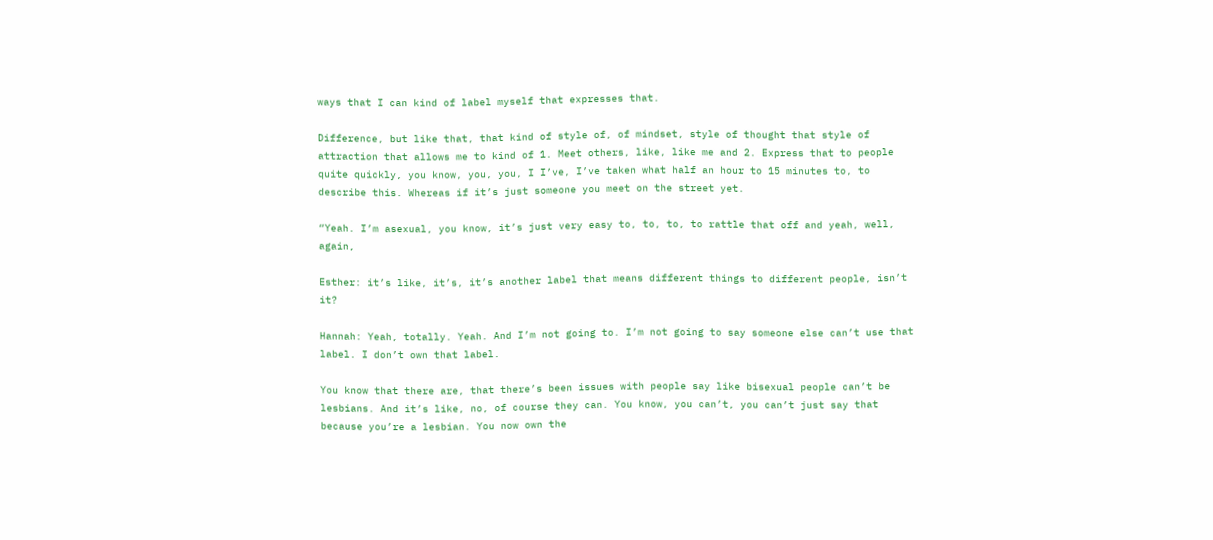ways that I can kind of label myself that expresses that.

Difference, but like that, that kind of style of, of mindset, style of thought that style of attraction that allows me to kind of 1. Meet others, like, like me and 2. Express that to people quite quickly, you know, you, you, I I’ve, I’ve taken what half an hour to 15 minutes to, to describe this. Whereas if it’s just someone you meet on the street yet.

“Yeah. I’m asexual, you know, it’s just very easy to, to, to, to rattle that off and yeah, well, again,

Esther: it’s like, it’s, it’s another label that means different things to different people, isn’t it?

Hannah: Yeah, totally. Yeah. And I’m not going to. I’m not going to say someone else can’t use that label. I don’t own that label.

You know that there are, that there’s been issues with people say like bisexual people can’t be lesbians. And it’s like, no, of course they can. You know, you can’t, you can’t just say that because you’re a lesbian. You now own the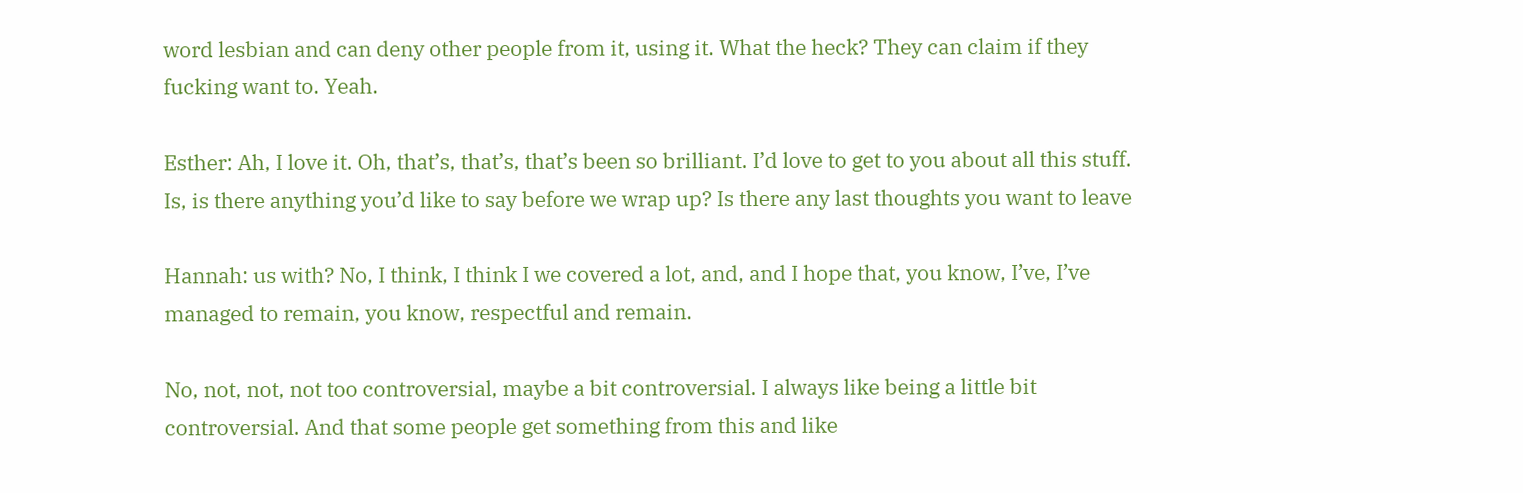word lesbian and can deny other people from it, using it. What the heck? They can claim if they fucking want to. Yeah.

Esther: Ah, I love it. Oh, that’s, that’s, that’s been so brilliant. I’d love to get to you about all this stuff. Is, is there anything you’d like to say before we wrap up? Is there any last thoughts you want to leave

Hannah: us with? No, I think, I think I we covered a lot, and, and I hope that, you know, I’ve, I’ve managed to remain, you know, respectful and remain.

No, not, not, not too controversial, maybe a bit controversial. I always like being a little bit controversial. And that some people get something from this and like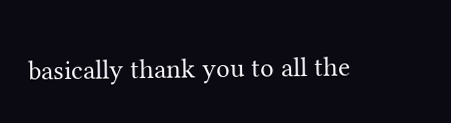basically thank you to all the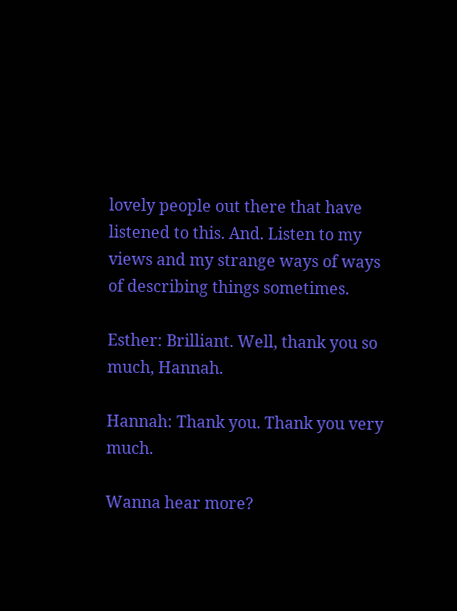lovely people out there that have listened to this. And. Listen to my views and my strange ways of ways of describing things sometimes.

Esther: Brilliant. Well, thank you so much, Hannah.

Hannah: Thank you. Thank you very much.

Wanna hear more?